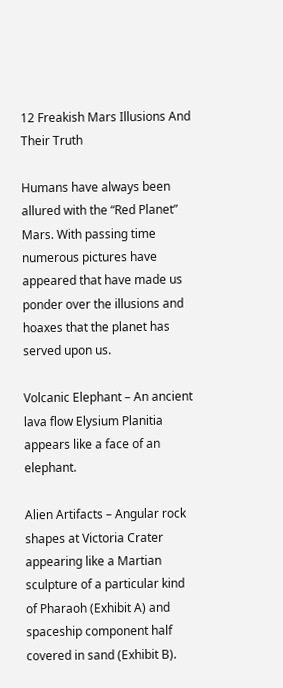12 Freakish Mars Illusions And Their Truth

Humans have always been allured with the “Red Planet” Mars. With passing time numerous pictures have appeared that have made us ponder over the illusions and hoaxes that the planet has served upon us.

Volcanic Elephant – An ancient lava flow Elysium Planitia appears like a face of an elephant.

Alien Artifacts – Angular rock shapes at Victoria Crater appearing like a Martian sculpture of a particular kind of Pharaoh (Exhibit A) and spaceship component half covered in sand (Exhibit B).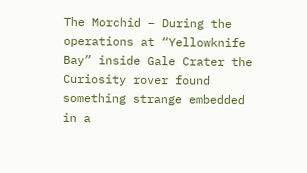The Morchid – During the operations at “Yellowknife Bay” inside Gale Crater the Curiosity rover found something strange embedded in a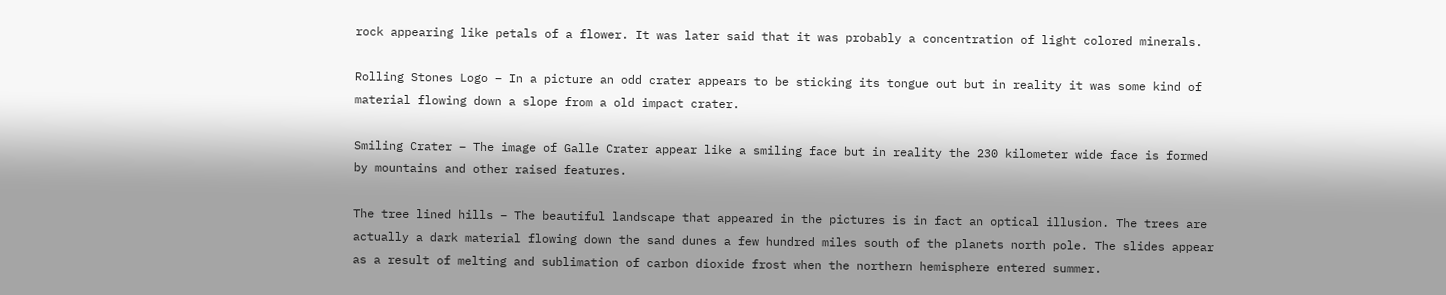rock appearing like petals of a flower. It was later said that it was probably a concentration of light colored minerals.

Rolling Stones Logo – In a picture an odd crater appears to be sticking its tongue out but in reality it was some kind of material flowing down a slope from a old impact crater.

Smiling Crater – The image of Galle Crater appear like a smiling face but in reality the 230 kilometer wide face is formed by mountains and other raised features.

The tree lined hills – The beautiful landscape that appeared in the pictures is in fact an optical illusion. The trees are actually a dark material flowing down the sand dunes a few hundred miles south of the planets north pole. The slides appear as a result of melting and sublimation of carbon dioxide frost when the northern hemisphere entered summer.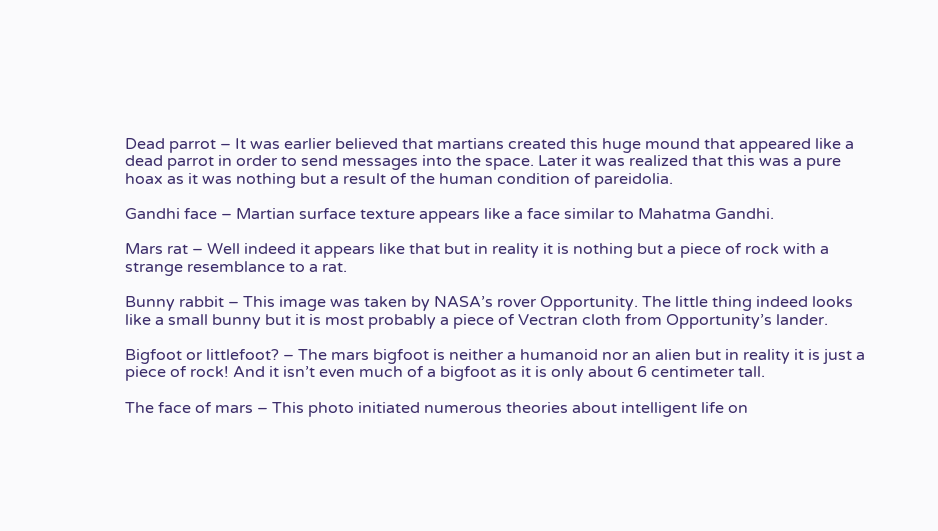Dead parrot – It was earlier believed that martians created this huge mound that appeared like a dead parrot in order to send messages into the space. Later it was realized that this was a pure hoax as it was nothing but a result of the human condition of pareidolia.

Gandhi face – Martian surface texture appears like a face similar to Mahatma Gandhi.

Mars rat – Well indeed it appears like that but in reality it is nothing but a piece of rock with a strange resemblance to a rat.

Bunny rabbit – This image was taken by NASA’s rover Opportunity. The little thing indeed looks like a small bunny but it is most probably a piece of Vectran cloth from Opportunity’s lander.

Bigfoot or littlefoot? – The mars bigfoot is neither a humanoid nor an alien but in reality it is just a piece of rock! And it isn’t even much of a bigfoot as it is only about 6 centimeter tall.

The face of mars – This photo initiated numerous theories about intelligent life on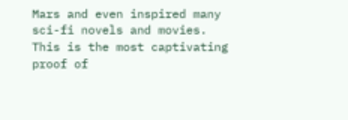Mars and even inspired many sci-fi novels and movies. This is the most captivating proof of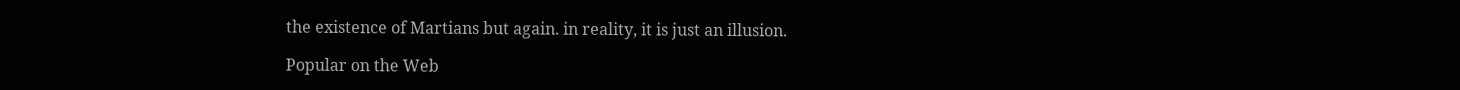the existence of Martians but again. in reality, it is just an illusion.

Popular on the Web